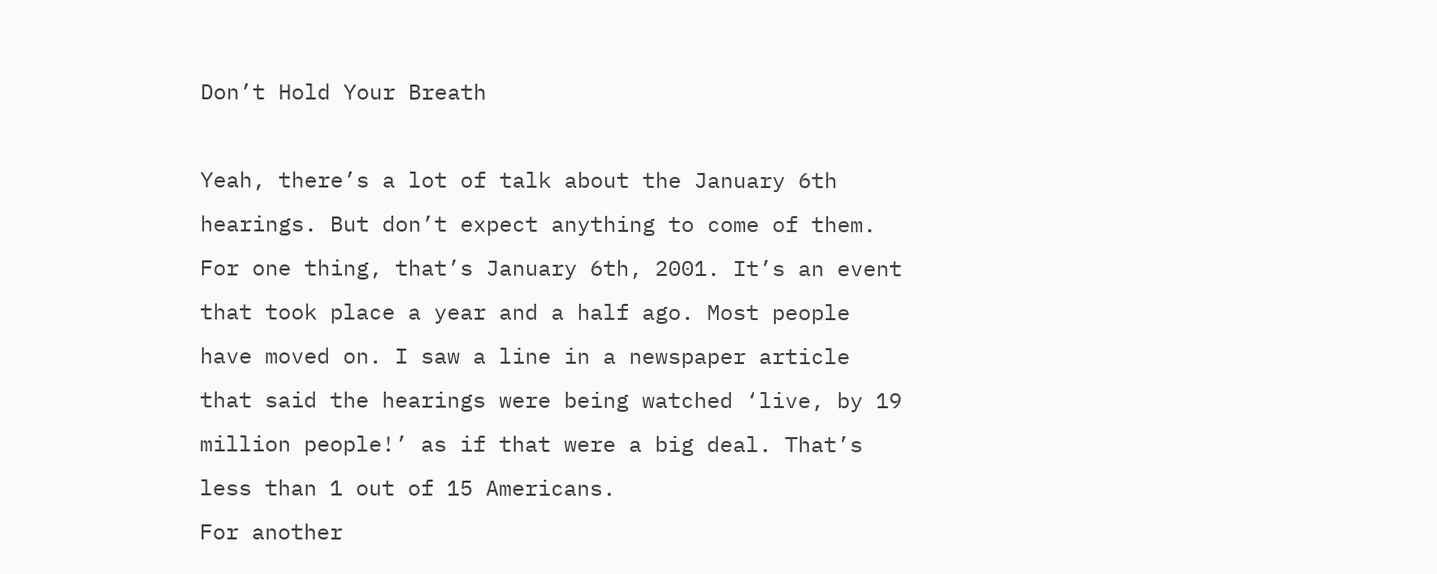Don’t Hold Your Breath

Yeah, there’s a lot of talk about the January 6th hearings. But don’t expect anything to come of them.
For one thing, that’s January 6th, 2001. It’s an event that took place a year and a half ago. Most people have moved on. I saw a line in a newspaper article that said the hearings were being watched ‘live, by 19 million people!’ as if that were a big deal. That’s less than 1 out of 15 Americans.
For another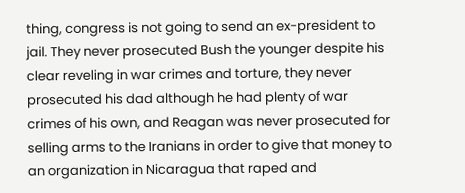thing, congress is not going to send an ex-president to jail. They never prosecuted Bush the younger despite his clear reveling in war crimes and torture, they never prosecuted his dad although he had plenty of war crimes of his own, and Reagan was never prosecuted for selling arms to the Iranians in order to give that money to an organization in Nicaragua that raped and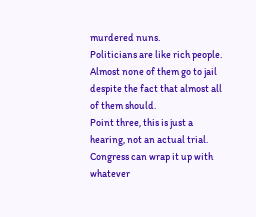murdered nuns.
Politicians are like rich people. Almost none of them go to jail despite the fact that almost all of them should.
Point three, this is just a hearing, not an actual trial. Congress can wrap it up with whatever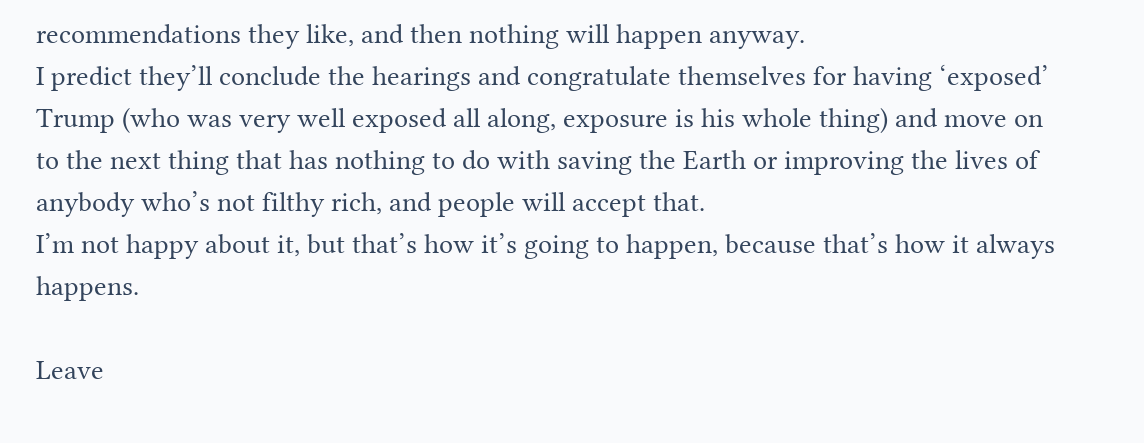recommendations they like, and then nothing will happen anyway.
I predict they’ll conclude the hearings and congratulate themselves for having ‘exposed’ Trump (who was very well exposed all along, exposure is his whole thing) and move on to the next thing that has nothing to do with saving the Earth or improving the lives of anybody who’s not filthy rich, and people will accept that.
I’m not happy about it, but that’s how it’s going to happen, because that’s how it always happens.

Leave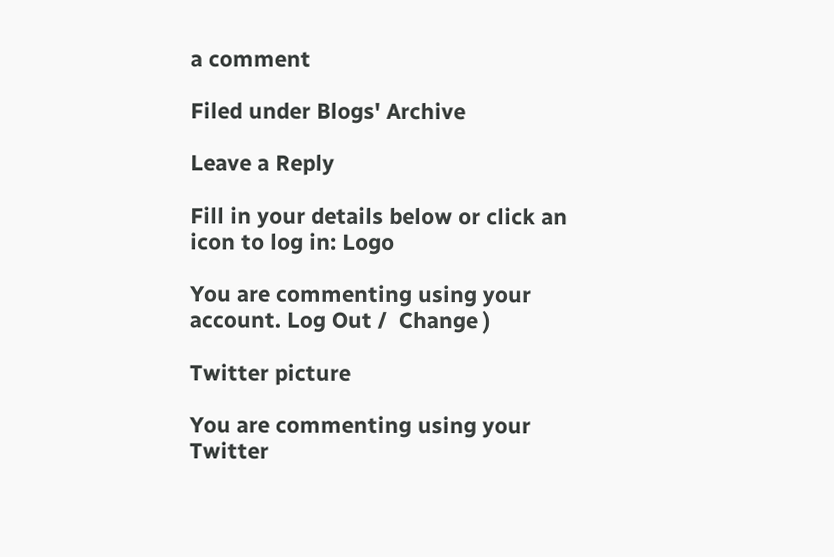a comment

Filed under Blogs' Archive

Leave a Reply

Fill in your details below or click an icon to log in: Logo

You are commenting using your account. Log Out /  Change )

Twitter picture

You are commenting using your Twitter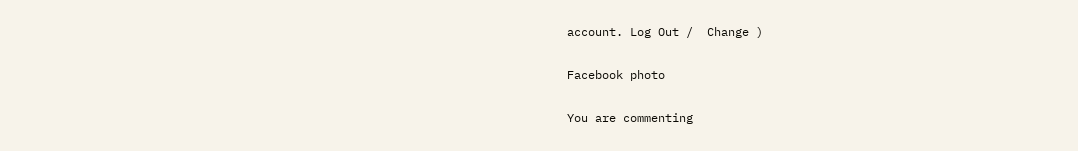account. Log Out /  Change )

Facebook photo

You are commenting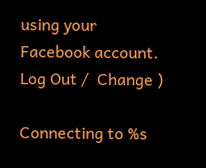using your Facebook account. Log Out /  Change )

Connecting to %s